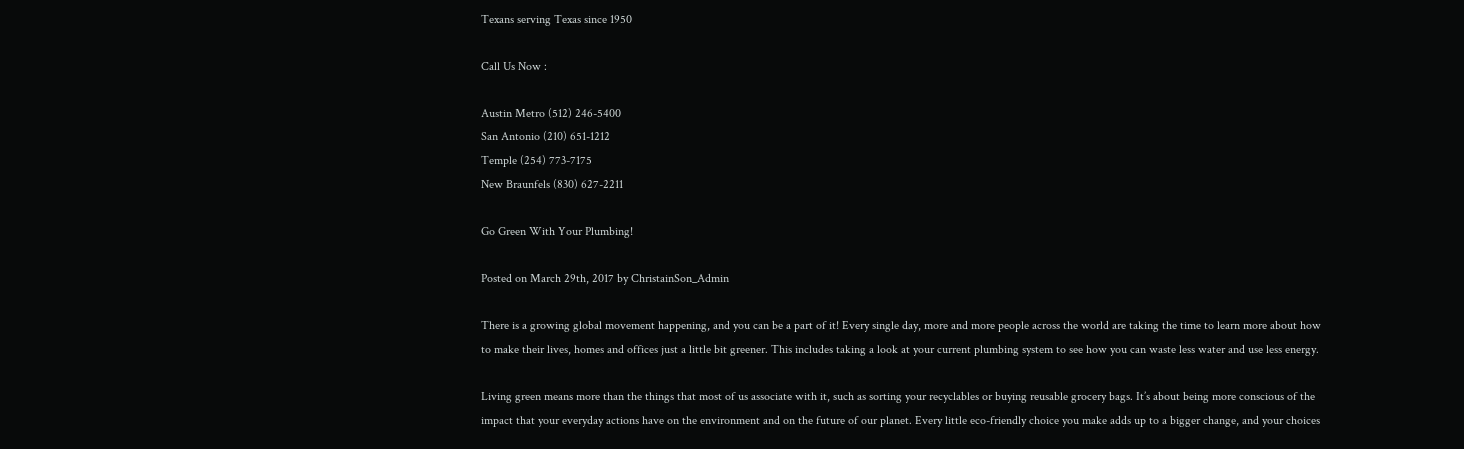Texans serving Texas since 1950

Call Us Now :

Austin Metro (512) 246-5400
San Antonio (210) 651-1212
Temple (254) 773-7175
New Braunfels (830) 627-2211

Go Green With Your Plumbing!

Posted on March 29th, 2017 by ChristainSon_Admin

There is a growing global movement happening, and you can be a part of it! Every single day, more and more people across the world are taking the time to learn more about how to make their lives, homes and offices just a little bit greener. This includes taking a look at your current plumbing system to see how you can waste less water and use less energy.

Living green means more than the things that most of us associate with it, such as sorting your recyclables or buying reusable grocery bags. It’s about being more conscious of the impact that your everyday actions have on the environment and on the future of our planet. Every little eco-friendly choice you make adds up to a bigger change, and your choices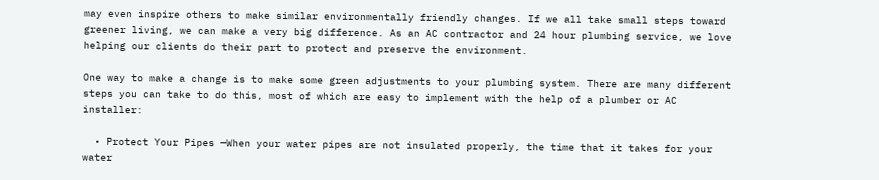may even inspire others to make similar environmentally friendly changes. If we all take small steps toward greener living, we can make a very big difference. As an AC contractor and 24 hour plumbing service, we love helping our clients do their part to protect and preserve the environment.

One way to make a change is to make some green adjustments to your plumbing system. There are many different steps you can take to do this, most of which are easy to implement with the help of a plumber or AC installer:

  • Protect Your Pipes —When your water pipes are not insulated properly, the time that it takes for your water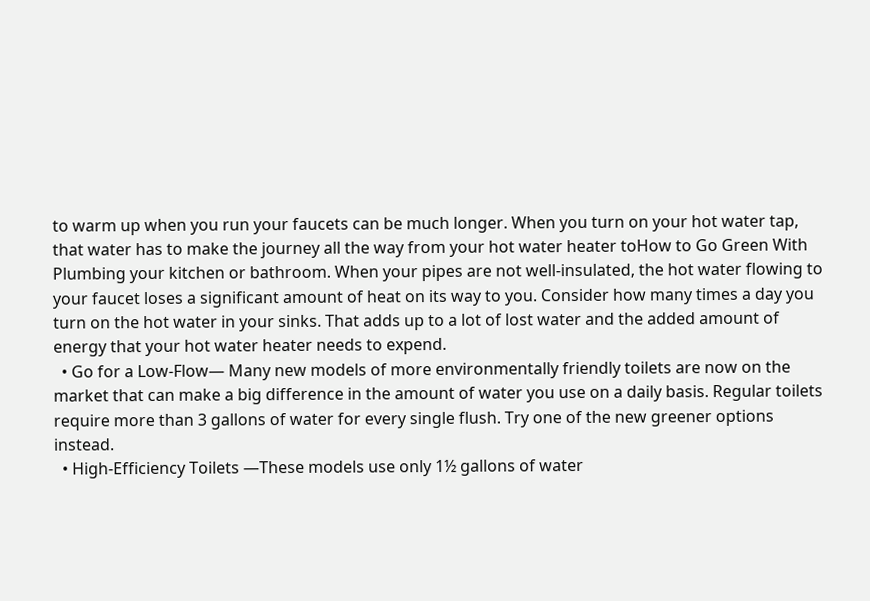to warm up when you run your faucets can be much longer. When you turn on your hot water tap, that water has to make the journey all the way from your hot water heater toHow to Go Green With Plumbing your kitchen or bathroom. When your pipes are not well-insulated, the hot water flowing to your faucet loses a significant amount of heat on its way to you. Consider how many times a day you turn on the hot water in your sinks. That adds up to a lot of lost water and the added amount of energy that your hot water heater needs to expend.
  • Go for a Low-Flow— Many new models of more environmentally friendly toilets are now on the market that can make a big difference in the amount of water you use on a daily basis. Regular toilets require more than 3 gallons of water for every single flush. Try one of the new greener options instead.
  • High-Efficiency Toilets —These models use only 1½ gallons of water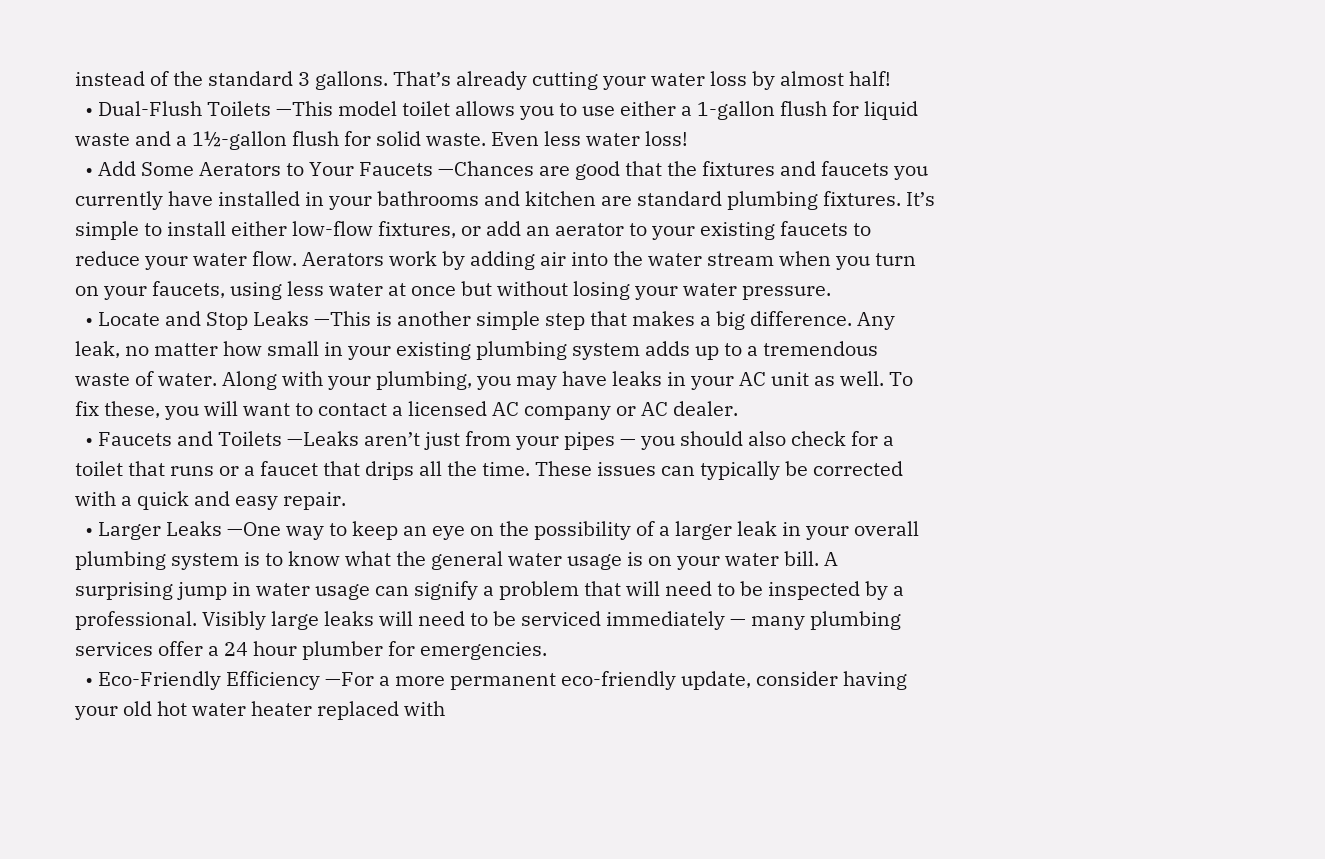instead of the standard 3 gallons. That’s already cutting your water loss by almost half!
  • Dual-Flush Toilets —This model toilet allows you to use either a 1-gallon flush for liquid waste and a 1½-gallon flush for solid waste. Even less water loss!
  • Add Some Aerators to Your Faucets —Chances are good that the fixtures and faucets you currently have installed in your bathrooms and kitchen are standard plumbing fixtures. It’s simple to install either low-flow fixtures, or add an aerator to your existing faucets to reduce your water flow. Aerators work by adding air into the water stream when you turn on your faucets, using less water at once but without losing your water pressure.
  • Locate and Stop Leaks —This is another simple step that makes a big difference. Any leak, no matter how small in your existing plumbing system adds up to a tremendous waste of water. Along with your plumbing, you may have leaks in your AC unit as well. To fix these, you will want to contact a licensed AC company or AC dealer.
  • Faucets and Toilets —Leaks aren’t just from your pipes — you should also check for a toilet that runs or a faucet that drips all the time. These issues can typically be corrected with a quick and easy repair.
  • Larger Leaks —One way to keep an eye on the possibility of a larger leak in your overall plumbing system is to know what the general water usage is on your water bill. A surprising jump in water usage can signify a problem that will need to be inspected by a professional. Visibly large leaks will need to be serviced immediately — many plumbing services offer a 24 hour plumber for emergencies.
  • Eco-Friendly Efficiency —For a more permanent eco-friendly update, consider having your old hot water heater replaced with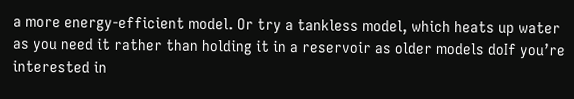a more energy-efficient model. Or try a tankless model, which heats up water as you need it rather than holding it in a reservoir as older models doIf you’re interested in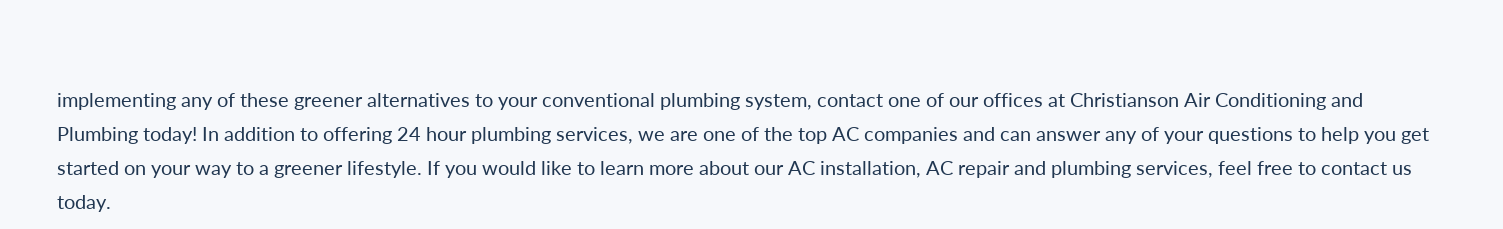implementing any of these greener alternatives to your conventional plumbing system, contact one of our offices at Christianson Air Conditioning and Plumbing today! In addition to offering 24 hour plumbing services, we are one of the top AC companies and can answer any of your questions to help you get started on your way to a greener lifestyle. If you would like to learn more about our AC installation, AC repair and plumbing services, feel free to contact us today.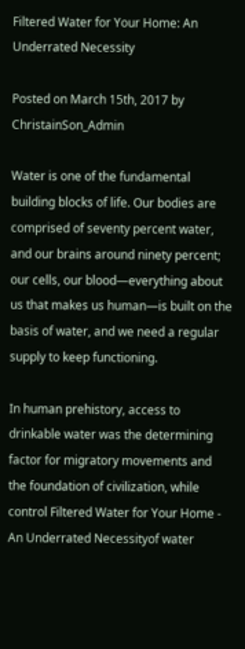Filtered Water for Your Home: An Underrated Necessity

Posted on March 15th, 2017 by ChristainSon_Admin

Water is one of the fundamental building blocks of life. Our bodies are comprised of seventy percent water, and our brains around ninety percent; our cells, our blood—everything about us that makes us human—is built on the basis of water, and we need a regular supply to keep functioning.

In human prehistory, access to drinkable water was the determining factor for migratory movements and the foundation of civilization, while control Filtered Water for Your Home - An Underrated Necessityof water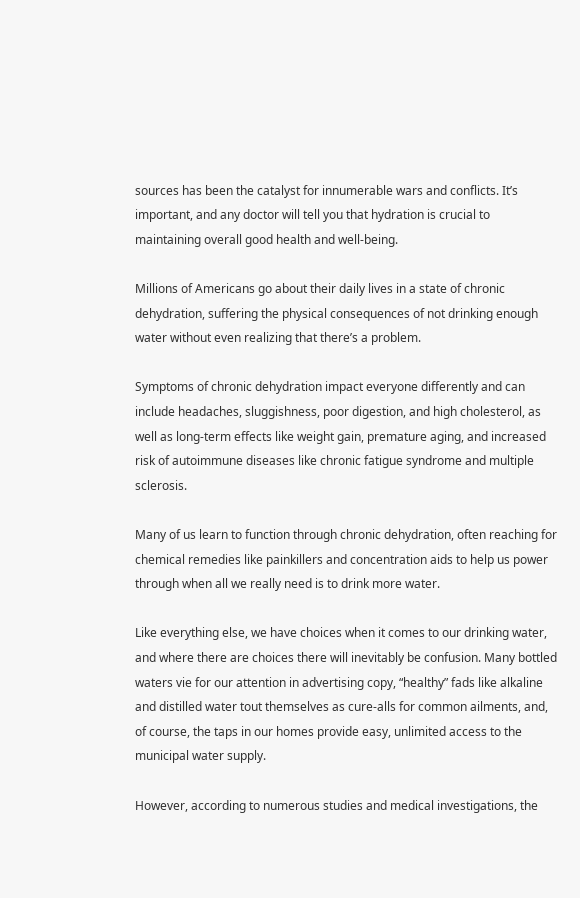sources has been the catalyst for innumerable wars and conflicts. It’s important, and any doctor will tell you that hydration is crucial to maintaining overall good health and well-being.

Millions of Americans go about their daily lives in a state of chronic dehydration, suffering the physical consequences of not drinking enough water without even realizing that there’s a problem.

Symptoms of chronic dehydration impact everyone differently and can include headaches, sluggishness, poor digestion, and high cholesterol, as well as long-term effects like weight gain, premature aging, and increased risk of autoimmune diseases like chronic fatigue syndrome and multiple sclerosis.

Many of us learn to function through chronic dehydration, often reaching for chemical remedies like painkillers and concentration aids to help us power through when all we really need is to drink more water.

Like everything else, we have choices when it comes to our drinking water, and where there are choices there will inevitably be confusion. Many bottled waters vie for our attention in advertising copy, “healthy” fads like alkaline and distilled water tout themselves as cure-alls for common ailments, and, of course, the taps in our homes provide easy, unlimited access to the municipal water supply.

However, according to numerous studies and medical investigations, the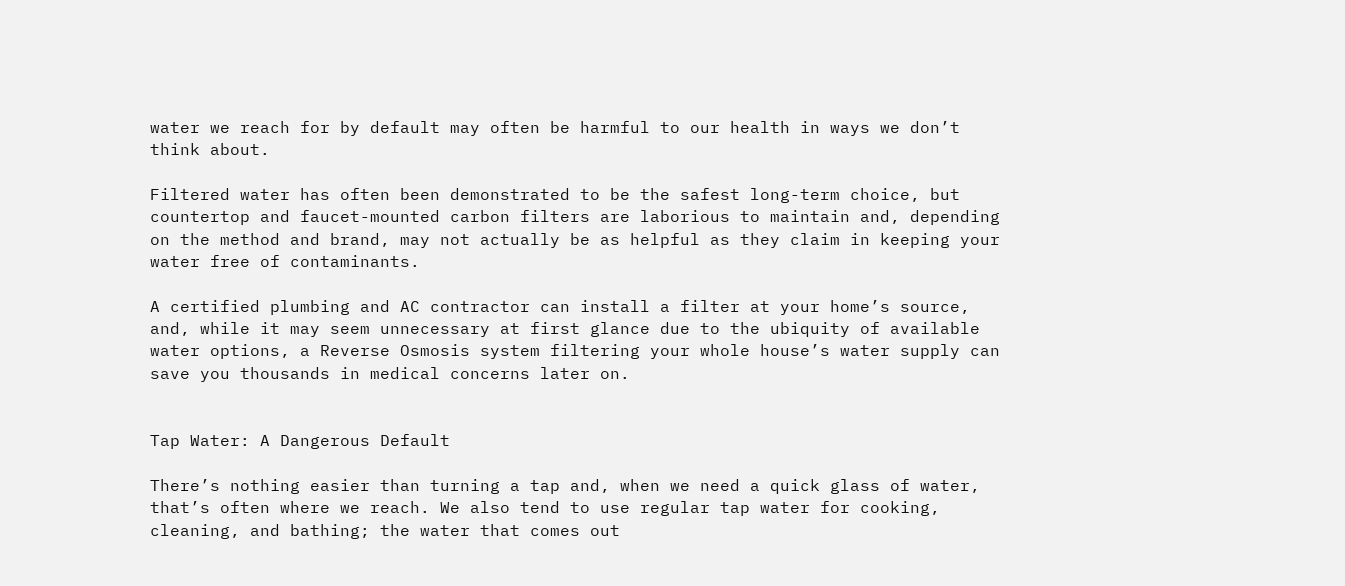water we reach for by default may often be harmful to our health in ways we don’t think about.

Filtered water has often been demonstrated to be the safest long-term choice, but countertop and faucet-mounted carbon filters are laborious to maintain and, depending on the method and brand, may not actually be as helpful as they claim in keeping your water free of contaminants.

A certified plumbing and AC contractor can install a filter at your home’s source, and, while it may seem unnecessary at first glance due to the ubiquity of available water options, a Reverse Osmosis system filtering your whole house’s water supply can save you thousands in medical concerns later on.


Tap Water: A Dangerous Default

There’s nothing easier than turning a tap and, when we need a quick glass of water, that’s often where we reach. We also tend to use regular tap water for cooking, cleaning, and bathing; the water that comes out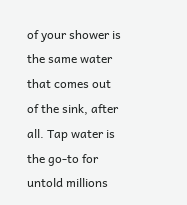of your shower is the same water that comes out of the sink, after all. Tap water is the go-to for untold millions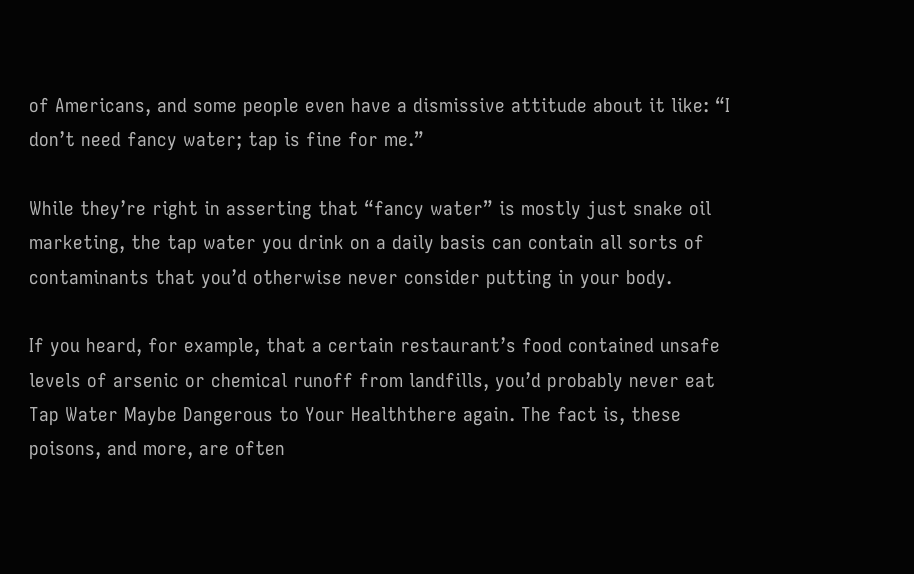of Americans, and some people even have a dismissive attitude about it like: “I don’t need fancy water; tap is fine for me.”

While they’re right in asserting that “fancy water” is mostly just snake oil marketing, the tap water you drink on a daily basis can contain all sorts of contaminants that you’d otherwise never consider putting in your body.

If you heard, for example, that a certain restaurant’s food contained unsafe levels of arsenic or chemical runoff from landfills, you’d probably never eat Tap Water Maybe Dangerous to Your Healththere again. The fact is, these poisons, and more, are often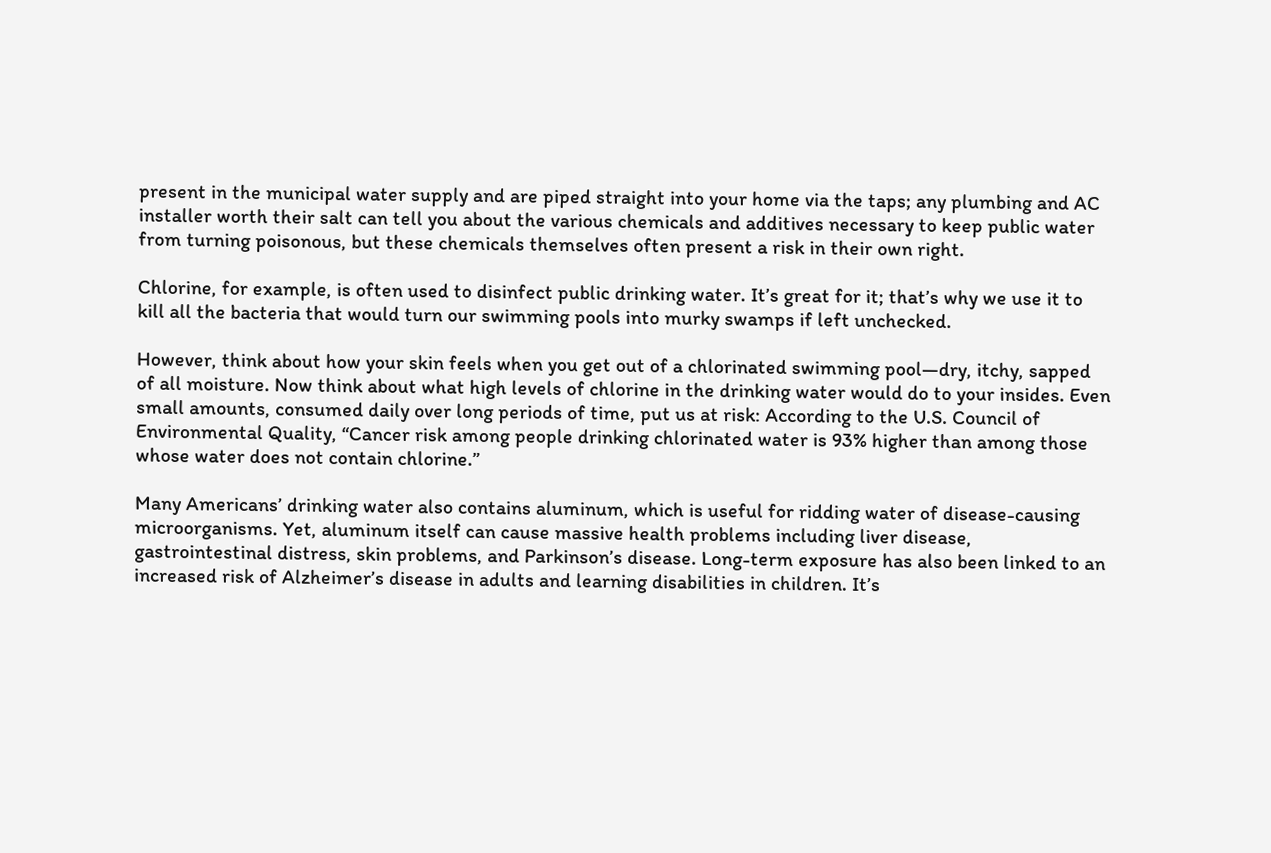present in the municipal water supply and are piped straight into your home via the taps; any plumbing and AC installer worth their salt can tell you about the various chemicals and additives necessary to keep public water from turning poisonous, but these chemicals themselves often present a risk in their own right.

Chlorine, for example, is often used to disinfect public drinking water. It’s great for it; that’s why we use it to kill all the bacteria that would turn our swimming pools into murky swamps if left unchecked.

However, think about how your skin feels when you get out of a chlorinated swimming pool—dry, itchy, sapped of all moisture. Now think about what high levels of chlorine in the drinking water would do to your insides. Even small amounts, consumed daily over long periods of time, put us at risk: According to the U.S. Council of Environmental Quality, “Cancer risk among people drinking chlorinated water is 93% higher than among those whose water does not contain chlorine.”

Many Americans’ drinking water also contains aluminum, which is useful for ridding water of disease-causing microorganisms. Yet, aluminum itself can cause massive health problems including liver disease, gastrointestinal distress, skin problems, and Parkinson’s disease. Long-term exposure has also been linked to an increased risk of Alzheimer’s disease in adults and learning disabilities in children. It’s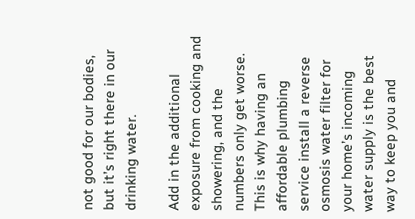not good for our bodies, but it’s right there in our drinking water.

Add in the additional exposure from cooking and showering, and the numbers only get worse. This is why having an affordable plumbing service install a reverse osmosis water filter for your home’s incoming water supply is the best way to keep you and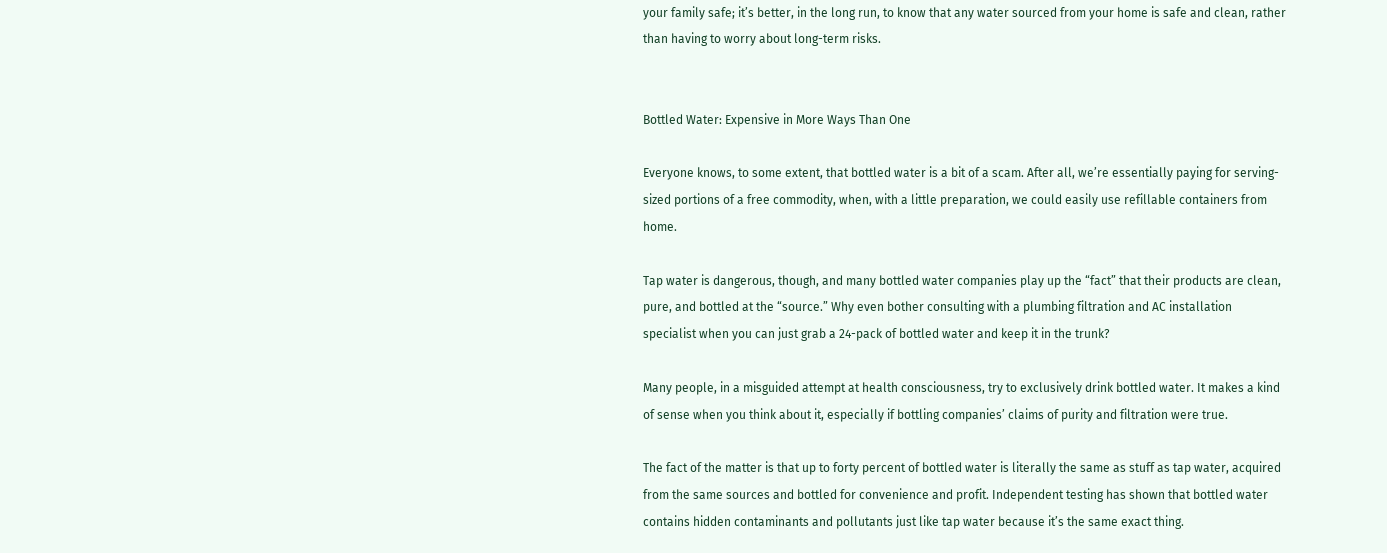your family safe; it’s better, in the long run, to know that any water sourced from your home is safe and clean, rather than having to worry about long-term risks.


Bottled Water: Expensive in More Ways Than One

Everyone knows, to some extent, that bottled water is a bit of a scam. After all, we’re essentially paying for serving-sized portions of a free commodity, when, with a little preparation, we could easily use refillable containers from home.

Tap water is dangerous, though, and many bottled water companies play up the “fact” that their products are clean, pure, and bottled at the “source.” Why even bother consulting with a plumbing filtration and AC installation specialist when you can just grab a 24-pack of bottled water and keep it in the trunk?

Many people, in a misguided attempt at health consciousness, try to exclusively drink bottled water. It makes a kind of sense when you think about it, especially if bottling companies’ claims of purity and filtration were true.

The fact of the matter is that up to forty percent of bottled water is literally the same as stuff as tap water, acquired from the same sources and bottled for convenience and profit. Independent testing has shown that bottled water contains hidden contaminants and pollutants just like tap water because it’s the same exact thing.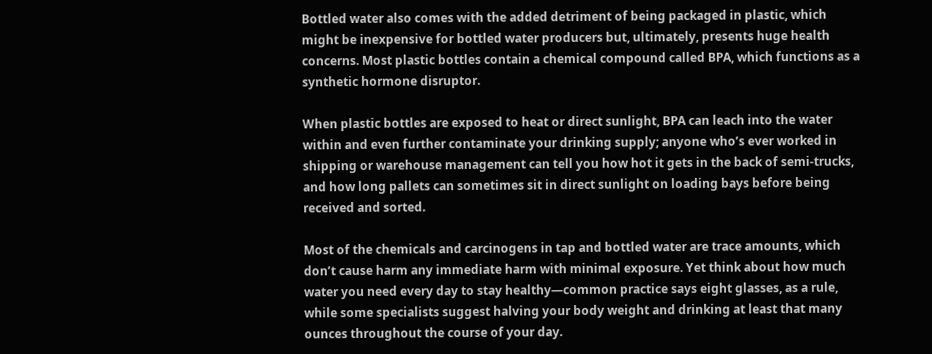Bottled water also comes with the added detriment of being packaged in plastic, which might be inexpensive for bottled water producers but, ultimately, presents huge health concerns. Most plastic bottles contain a chemical compound called BPA, which functions as a synthetic hormone disruptor.

When plastic bottles are exposed to heat or direct sunlight, BPA can leach into the water within and even further contaminate your drinking supply; anyone who’s ever worked in shipping or warehouse management can tell you how hot it gets in the back of semi-trucks, and how long pallets can sometimes sit in direct sunlight on loading bays before being received and sorted.

Most of the chemicals and carcinogens in tap and bottled water are trace amounts, which don’t cause harm any immediate harm with minimal exposure. Yet think about how much water you need every day to stay healthy—common practice says eight glasses, as a rule, while some specialists suggest halving your body weight and drinking at least that many ounces throughout the course of your day.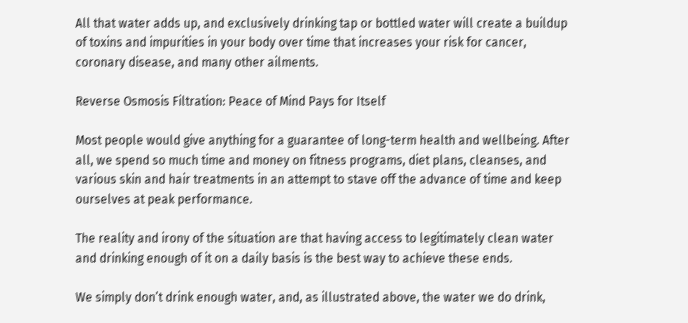All that water adds up, and exclusively drinking tap or bottled water will create a buildup of toxins and impurities in your body over time that increases your risk for cancer, coronary disease, and many other ailments.

Reverse Osmosis Filtration: Peace of Mind Pays for Itself

Most people would give anything for a guarantee of long-term health and wellbeing. After all, we spend so much time and money on fitness programs, diet plans, cleanses, and various skin and hair treatments in an attempt to stave off the advance of time and keep ourselves at peak performance.

The reality and irony of the situation are that having access to legitimately clean water and drinking enough of it on a daily basis is the best way to achieve these ends.

We simply don’t drink enough water, and, as illustrated above, the water we do drink,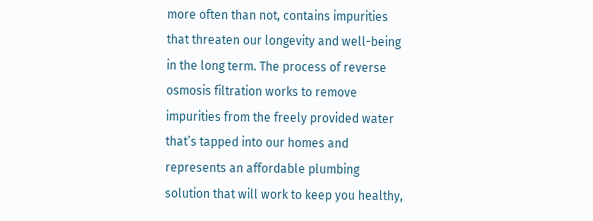more often than not, contains impurities that threaten our longevity and well-being in the long term. The process of reverse osmosis filtration works to remove impurities from the freely provided water that’s tapped into our homes and represents an affordable plumbing solution that will work to keep you healthy,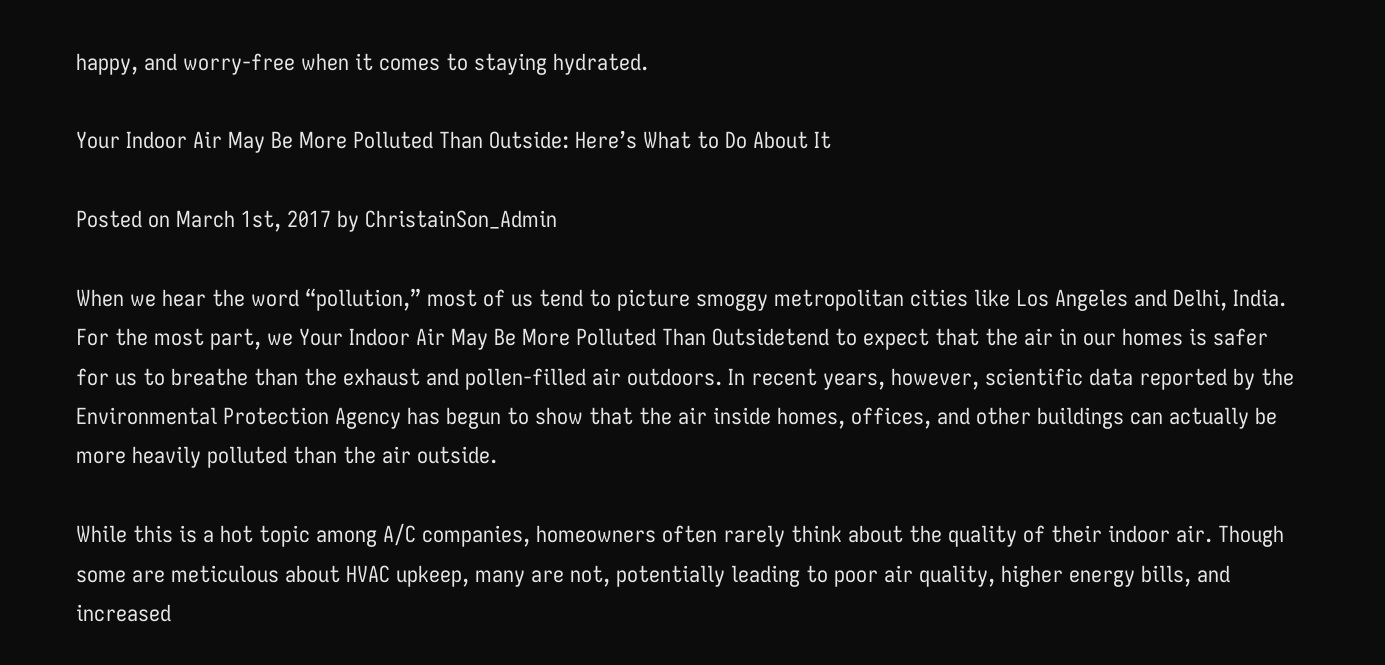happy, and worry-free when it comes to staying hydrated.

Your Indoor Air May Be More Polluted Than Outside: Here’s What to Do About It

Posted on March 1st, 2017 by ChristainSon_Admin

When we hear the word “pollution,” most of us tend to picture smoggy metropolitan cities like Los Angeles and Delhi, India. For the most part, we Your Indoor Air May Be More Polluted Than Outsidetend to expect that the air in our homes is safer for us to breathe than the exhaust and pollen-filled air outdoors. In recent years, however, scientific data reported by the Environmental Protection Agency has begun to show that the air inside homes, offices, and other buildings can actually be more heavily polluted than the air outside.

While this is a hot topic among A/C companies, homeowners often rarely think about the quality of their indoor air. Though some are meticulous about HVAC upkeep, many are not, potentially leading to poor air quality, higher energy bills, and increased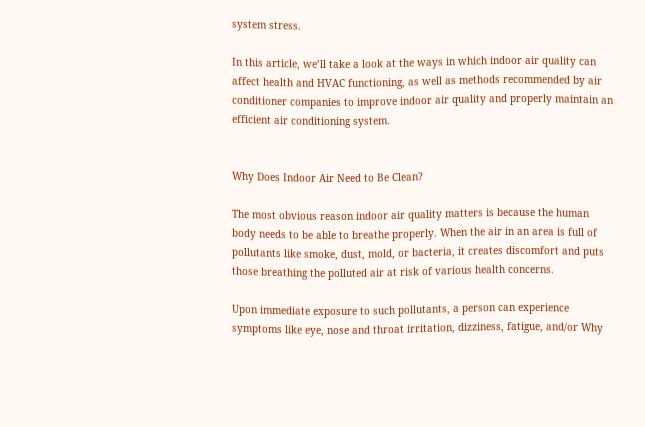system stress.

In this article, we’ll take a look at the ways in which indoor air quality can affect health and HVAC functioning, as well as methods recommended by air conditioner companies to improve indoor air quality and properly maintain an efficient air conditioning system.


Why Does Indoor Air Need to Be Clean?

The most obvious reason indoor air quality matters is because the human body needs to be able to breathe properly. When the air in an area is full of pollutants like smoke, dust, mold, or bacteria, it creates discomfort and puts those breathing the polluted air at risk of various health concerns.

Upon immediate exposure to such pollutants, a person can experience symptoms like eye, nose and throat irritation, dizziness, fatigue, and/or Why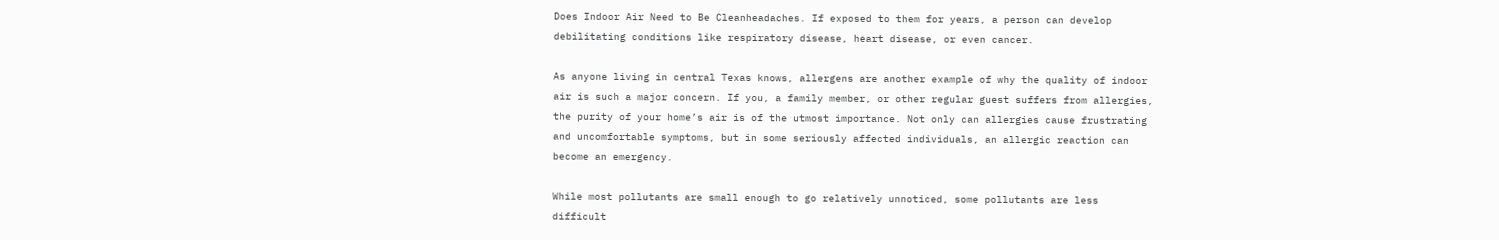Does Indoor Air Need to Be Cleanheadaches. If exposed to them for years, a person can develop debilitating conditions like respiratory disease, heart disease, or even cancer.

As anyone living in central Texas knows, allergens are another example of why the quality of indoor air is such a major concern. If you, a family member, or other regular guest suffers from allergies, the purity of your home’s air is of the utmost importance. Not only can allergies cause frustrating and uncomfortable symptoms, but in some seriously affected individuals, an allergic reaction can become an emergency.

While most pollutants are small enough to go relatively unnoticed, some pollutants are less difficult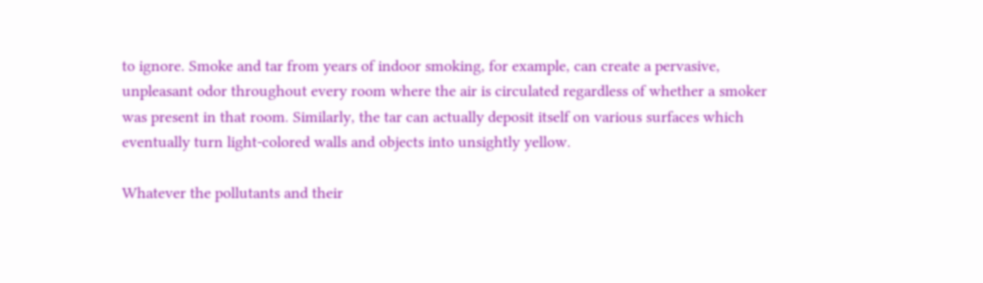to ignore. Smoke and tar from years of indoor smoking, for example, can create a pervasive, unpleasant odor throughout every room where the air is circulated regardless of whether a smoker was present in that room. Similarly, the tar can actually deposit itself on various surfaces which eventually turn light-colored walls and objects into unsightly yellow.

Whatever the pollutants and their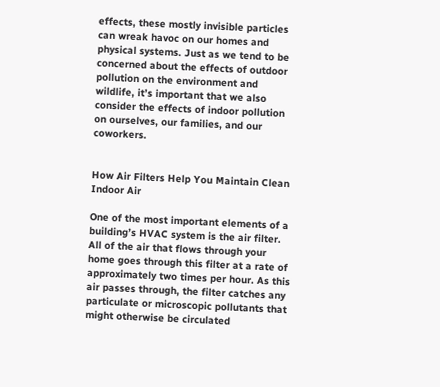effects, these mostly invisible particles can wreak havoc on our homes and physical systems. Just as we tend to be concerned about the effects of outdoor pollution on the environment and wildlife, it’s important that we also consider the effects of indoor pollution on ourselves, our families, and our coworkers.


How Air Filters Help You Maintain Clean Indoor Air

One of the most important elements of a building’s HVAC system is the air filter. All of the air that flows through your home goes through this filter at a rate of approximately two times per hour. As this air passes through, the filter catches any particulate or microscopic pollutants that might otherwise be circulated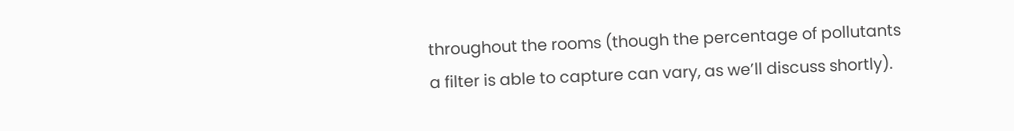throughout the rooms (though the percentage of pollutants a filter is able to capture can vary, as we’ll discuss shortly).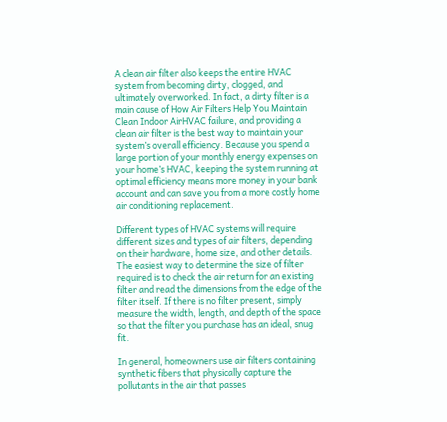A clean air filter also keeps the entire HVAC system from becoming dirty, clogged, and ultimately overworked. In fact, a dirty filter is a main cause of How Air Filters Help You Maintain Clean Indoor AirHVAC failure, and providing a clean air filter is the best way to maintain your system’s overall efficiency. Because you spend a large portion of your monthly energy expenses on your home’s HVAC, keeping the system running at optimal efficiency means more money in your bank account and can save you from a more costly home air conditioning replacement.

Different types of HVAC systems will require different sizes and types of air filters, depending on their hardware, home size, and other details. The easiest way to determine the size of filter required is to check the air return for an existing filter and read the dimensions from the edge of the filter itself. If there is no filter present, simply measure the width, length, and depth of the space so that the filter you purchase has an ideal, snug fit.

In general, homeowners use air filters containing synthetic fibers that physically capture the pollutants in the air that passes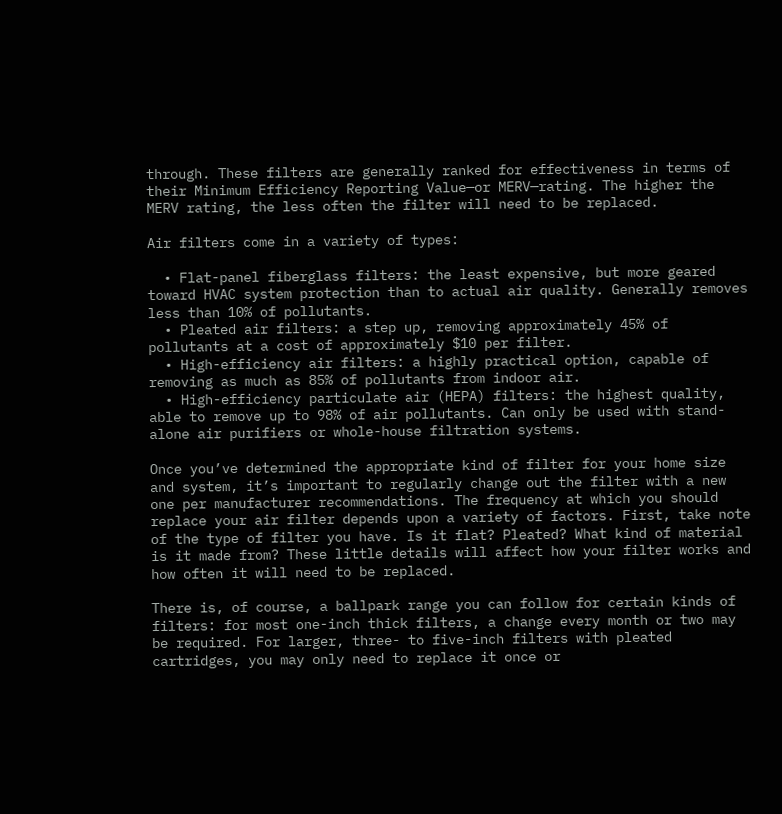through. These filters are generally ranked for effectiveness in terms of their Minimum Efficiency Reporting Value—or MERV—rating. The higher the MERV rating, the less often the filter will need to be replaced.

Air filters come in a variety of types:

  • Flat-panel fiberglass filters: the least expensive, but more geared toward HVAC system protection than to actual air quality. Generally removes less than 10% of pollutants.
  • Pleated air filters: a step up, removing approximately 45% of pollutants at a cost of approximately $10 per filter.
  • High-efficiency air filters: a highly practical option, capable of removing as much as 85% of pollutants from indoor air.
  • High-efficiency particulate air (HEPA) filters: the highest quality, able to remove up to 98% of air pollutants. Can only be used with stand-alone air purifiers or whole-house filtration systems.

Once you’ve determined the appropriate kind of filter for your home size and system, it’s important to regularly change out the filter with a new one per manufacturer recommendations. The frequency at which you should replace your air filter depends upon a variety of factors. First, take note of the type of filter you have. Is it flat? Pleated? What kind of material is it made from? These little details will affect how your filter works and how often it will need to be replaced.

There is, of course, a ballpark range you can follow for certain kinds of filters: for most one-inch thick filters, a change every month or two may be required. For larger, three- to five-inch filters with pleated cartridges, you may only need to replace it once or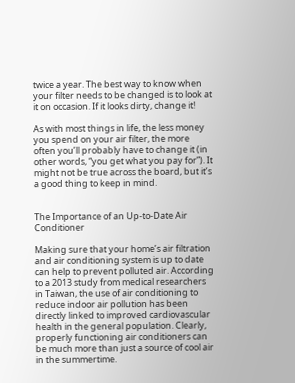twice a year. The best way to know when your filter needs to be changed is to look at it on occasion. If it looks dirty, change it!

As with most things in life, the less money you spend on your air filter, the more often you’ll probably have to change it (in other words, “you get what you pay for”). It might not be true across the board, but it’s a good thing to keep in mind.


The Importance of an Up-to-Date Air Conditioner

Making sure that your home’s air filtration and air conditioning system is up to date can help to prevent polluted air. According to a 2013 study from medical researchers in Taiwan, the use of air conditioning to reduce indoor air pollution has been directly linked to improved cardiovascular health in the general population. Clearly, properly functioning air conditioners can be much more than just a source of cool air in the summertime.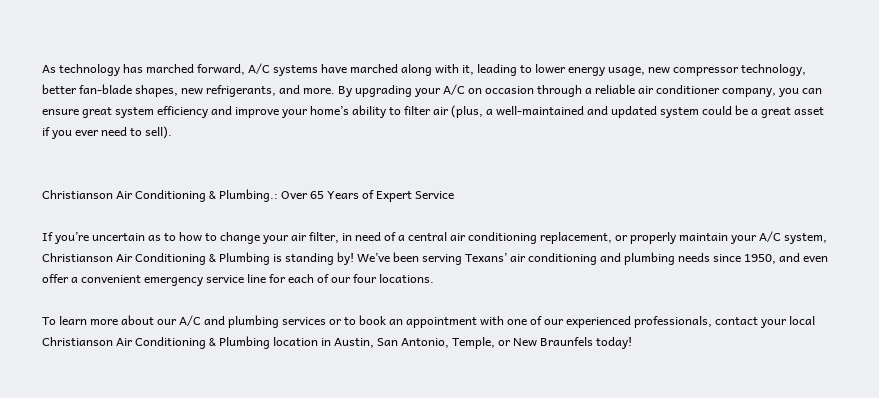As technology has marched forward, A/C systems have marched along with it, leading to lower energy usage, new compressor technology, better fan-blade shapes, new refrigerants, and more. By upgrading your A/C on occasion through a reliable air conditioner company, you can ensure great system efficiency and improve your home’s ability to filter air (plus, a well-maintained and updated system could be a great asset if you ever need to sell).


Christianson Air Conditioning & Plumbing.: Over 65 Years of Expert Service

If you’re uncertain as to how to change your air filter, in need of a central air conditioning replacement, or properly maintain your A/C system, Christianson Air Conditioning & Plumbing is standing by! We’ve been serving Texans’ air conditioning and plumbing needs since 1950, and even offer a convenient emergency service line for each of our four locations.

To learn more about our A/C and plumbing services or to book an appointment with one of our experienced professionals, contact your local Christianson Air Conditioning & Plumbing location in Austin, San Antonio, Temple, or New Braunfels today!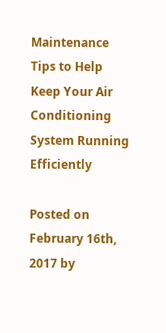Maintenance Tips to Help Keep Your Air Conditioning System Running Efficiently

Posted on February 16th, 2017 by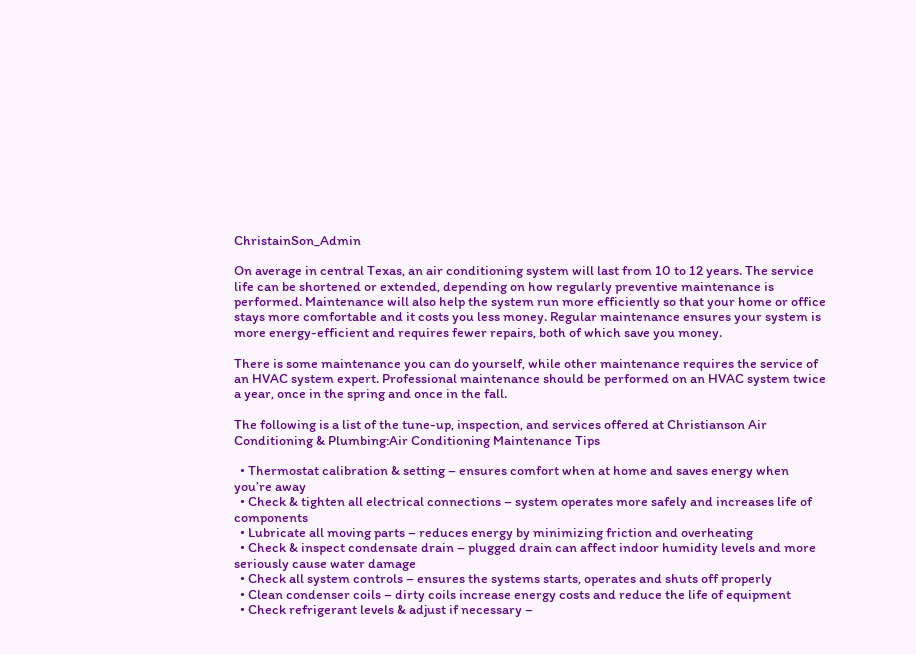ChristainSon_Admin

On average in central Texas, an air conditioning system will last from 10 to 12 years. The service life can be shortened or extended, depending on how regularly preventive maintenance is performed. Maintenance will also help the system run more efficiently so that your home or office stays more comfortable and it costs you less money. Regular maintenance ensures your system is more energy-efficient and requires fewer repairs, both of which save you money.

There is some maintenance you can do yourself, while other maintenance requires the service of an HVAC system expert. Professional maintenance should be performed on an HVAC system twice a year, once in the spring and once in the fall.

The following is a list of the tune-up, inspection, and services offered at Christianson Air Conditioning & Plumbing:Air Conditioning Maintenance Tips

  • Thermostat calibration & setting – ensures comfort when at home and saves energy when you’re away
  • Check & tighten all electrical connections – system operates more safely and increases life of components
  • Lubricate all moving parts – reduces energy by minimizing friction and overheating
  • Check & inspect condensate drain – plugged drain can affect indoor humidity levels and more seriously cause water damage
  • Check all system controls – ensures the systems starts, operates and shuts off properly
  • Clean condenser coils – dirty coils increase energy costs and reduce the life of equipment
  • Check refrigerant levels & adjust if necessary –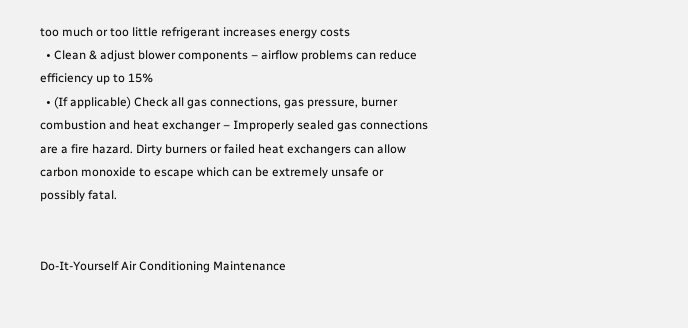too much or too little refrigerant increases energy costs
  • Clean & adjust blower components – airflow problems can reduce efficiency up to 15%
  • (If applicable) Check all gas connections, gas pressure, burner combustion and heat exchanger – Improperly sealed gas connections are a fire hazard. Dirty burners or failed heat exchangers can allow carbon monoxide to escape which can be extremely unsafe or possibly fatal.


Do-It-Yourself Air Conditioning Maintenance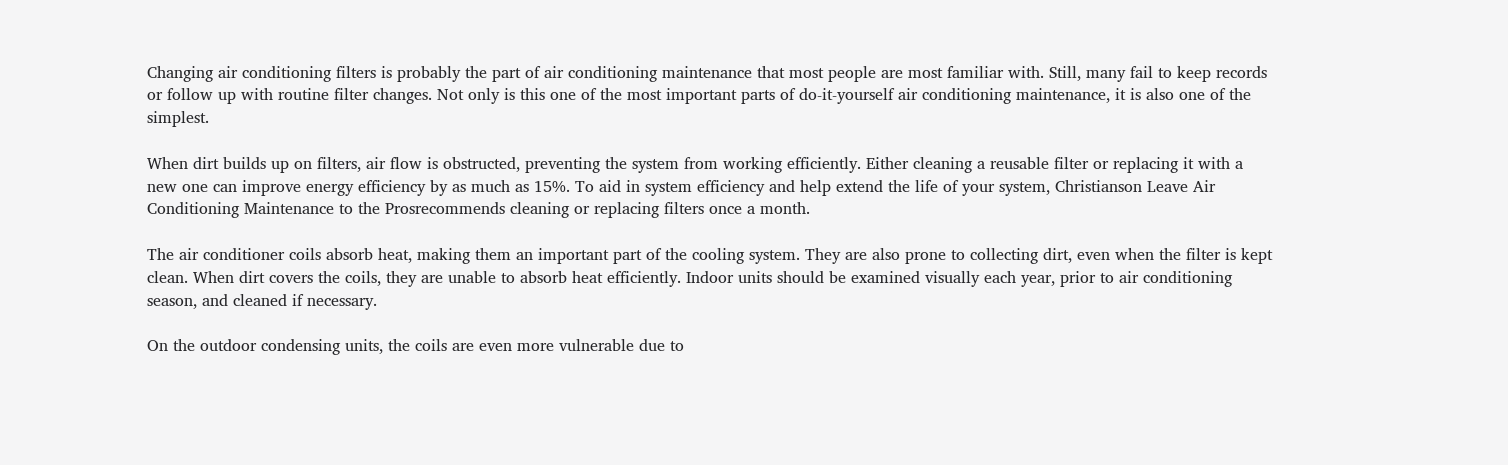Changing air conditioning filters is probably the part of air conditioning maintenance that most people are most familiar with. Still, many fail to keep records or follow up with routine filter changes. Not only is this one of the most important parts of do-it-yourself air conditioning maintenance, it is also one of the simplest.

When dirt builds up on filters, air flow is obstructed, preventing the system from working efficiently. Either cleaning a reusable filter or replacing it with a new one can improve energy efficiency by as much as 15%. To aid in system efficiency and help extend the life of your system, Christianson Leave Air Conditioning Maintenance to the Prosrecommends cleaning or replacing filters once a month.

The air conditioner coils absorb heat, making them an important part of the cooling system. They are also prone to collecting dirt, even when the filter is kept clean. When dirt covers the coils, they are unable to absorb heat efficiently. Indoor units should be examined visually each year, prior to air conditioning season, and cleaned if necessary.

On the outdoor condensing units, the coils are even more vulnerable due to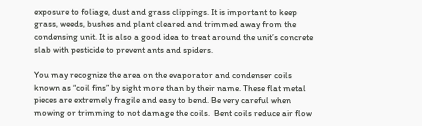exposure to foliage, dust and grass clippings. It is important to keep grass, weeds, bushes and plant cleared and trimmed away from the condensing unit. It is also a good idea to treat around the unit’s concrete slab with pesticide to prevent ants and spiders.

You may recognize the area on the evaporator and condenser coils known as “coil fins” by sight more than by their name. These flat metal pieces are extremely fragile and easy to bend. Be very careful when mowing or trimming to not damage the coils.  Bent coils reduce air flow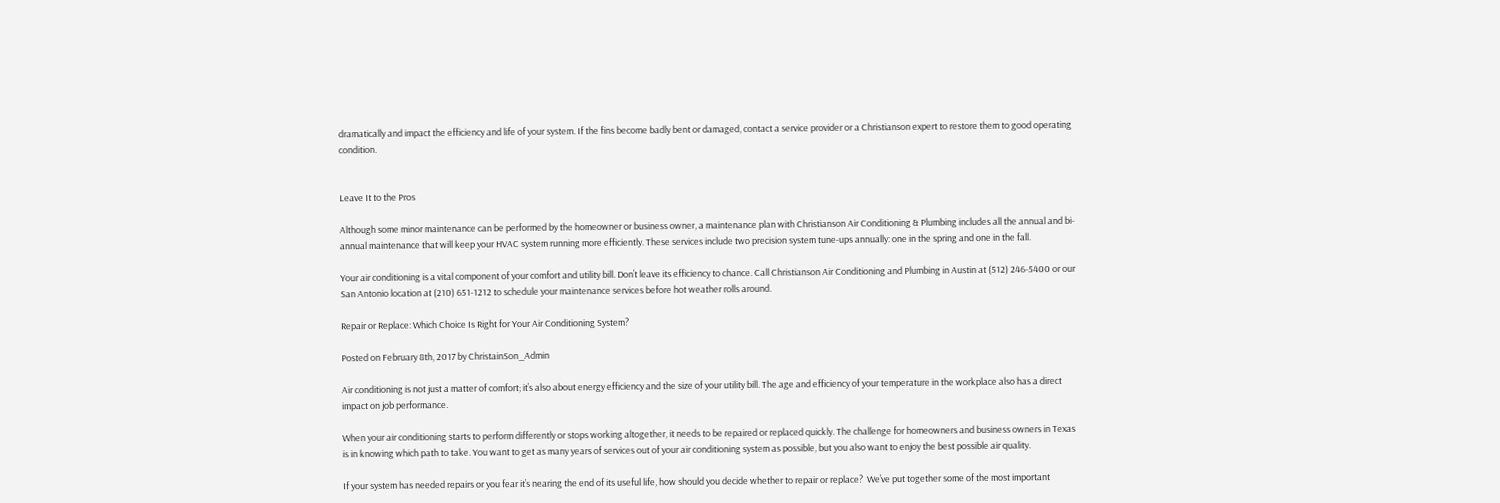dramatically and impact the efficiency and life of your system. If the fins become badly bent or damaged, contact a service provider or a Christianson expert to restore them to good operating condition.


Leave It to the Pros

Although some minor maintenance can be performed by the homeowner or business owner, a maintenance plan with Christianson Air Conditioning & Plumbing includes all the annual and bi-annual maintenance that will keep your HVAC system running more efficiently. These services include two precision system tune-ups annually: one in the spring and one in the fall.

Your air conditioning is a vital component of your comfort and utility bill. Don’t leave its efficiency to chance. Call Christianson Air Conditioning and Plumbing in Austin at (512) 246-5400 or our San Antonio location at (210) 651-1212 to schedule your maintenance services before hot weather rolls around.

Repair or Replace: Which Choice Is Right for Your Air Conditioning System?

Posted on February 8th, 2017 by ChristainSon_Admin

Air conditioning is not just a matter of comfort; it’s also about energy efficiency and the size of your utility bill. The age and efficiency of your temperature in the workplace also has a direct impact on job performance.

When your air conditioning starts to perform differently or stops working altogether, it needs to be repaired or replaced quickly. The challenge for homeowners and business owners in Texas is in knowing which path to take. You want to get as many years of services out of your air conditioning system as possible, but you also want to enjoy the best possible air quality.

If your system has needed repairs or you fear it’s nearing the end of its useful life, how should you decide whether to repair or replace?  We’ve put together some of the most important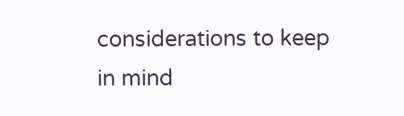considerations to keep in mind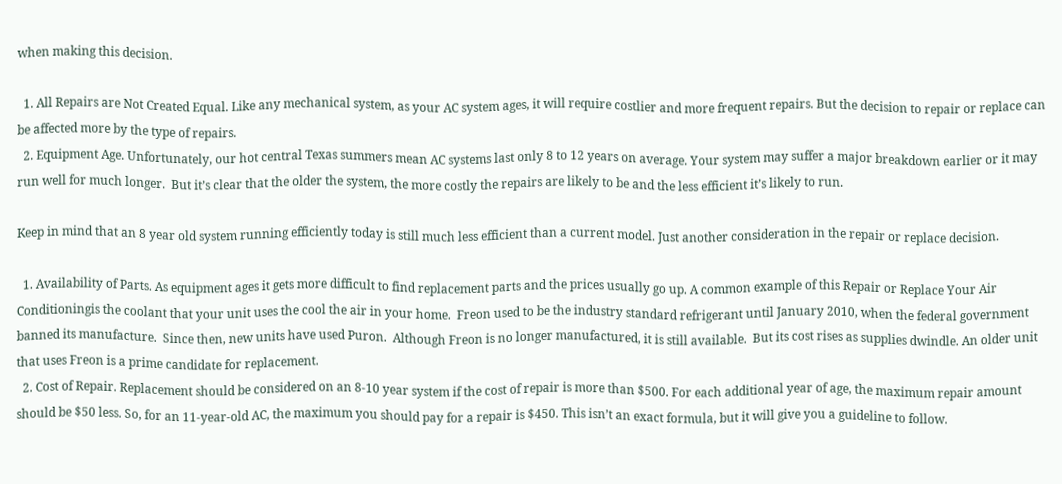when making this decision.

  1. All Repairs are Not Created Equal. Like any mechanical system, as your AC system ages, it will require costlier and more frequent repairs. But the decision to repair or replace can be affected more by the type of repairs.
  2. Equipment Age. Unfortunately, our hot central Texas summers mean AC systems last only 8 to 12 years on average. Your system may suffer a major breakdown earlier or it may run well for much longer.  But it’s clear that the older the system, the more costly the repairs are likely to be and the less efficient it’s likely to run.

Keep in mind that an 8 year old system running efficiently today is still much less efficient than a current model. Just another consideration in the repair or replace decision.

  1. Availability of Parts. As equipment ages it gets more difficult to find replacement parts and the prices usually go up. A common example of this Repair or Replace Your Air Conditioningis the coolant that your unit uses the cool the air in your home.  Freon used to be the industry standard refrigerant until January 2010, when the federal government banned its manufacture.  Since then, new units have used Puron.  Although Freon is no longer manufactured, it is still available.  But its cost rises as supplies dwindle. An older unit that uses Freon is a prime candidate for replacement.
  2. Cost of Repair. Replacement should be considered on an 8-10 year system if the cost of repair is more than $500. For each additional year of age, the maximum repair amount should be $50 less. So, for an 11-year-old AC, the maximum you should pay for a repair is $450. This isn’t an exact formula, but it will give you a guideline to follow.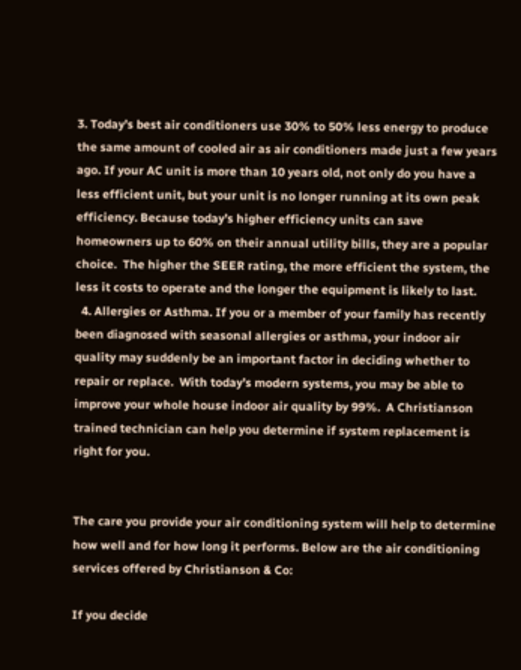3. Today’s best air conditioners use 30% to 50% less energy to produce the same amount of cooled air as air conditioners made just a few years ago. If your AC unit is more than 10 years old, not only do you have a less efficient unit, but your unit is no longer running at its own peak efficiency. Because today’s higher efficiency units can save homeowners up to 60% on their annual utility bills, they are a popular choice.  The higher the SEER rating, the more efficient the system, the less it costs to operate and the longer the equipment is likely to last.
  4. Allergies or Asthma. If you or a member of your family has recently been diagnosed with seasonal allergies or asthma, your indoor air quality may suddenly be an important factor in deciding whether to repair or replace.  With today’s modern systems, you may be able to improve your whole house indoor air quality by 99%.  A Christianson trained technician can help you determine if system replacement is right for you.


The care you provide your air conditioning system will help to determine how well and for how long it performs. Below are the air conditioning services offered by Christianson & Co:

If you decide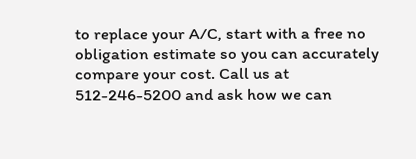to replace your A/C, start with a free no obligation estimate so you can accurately compare your cost. Call us at 512-246-5200 and ask how we can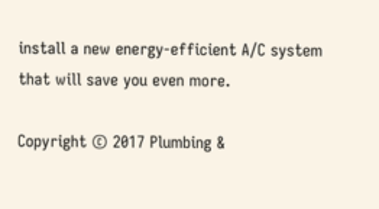install a new energy-efficient A/C system that will save you even more.

Copyright © 2017 Plumbing &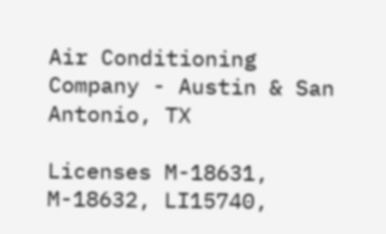Air Conditioning Company - Austin & San Antonio, TX

Licenses M-18631, M-18632, LI15740,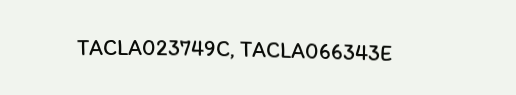TACLA023749C, TACLA066343E